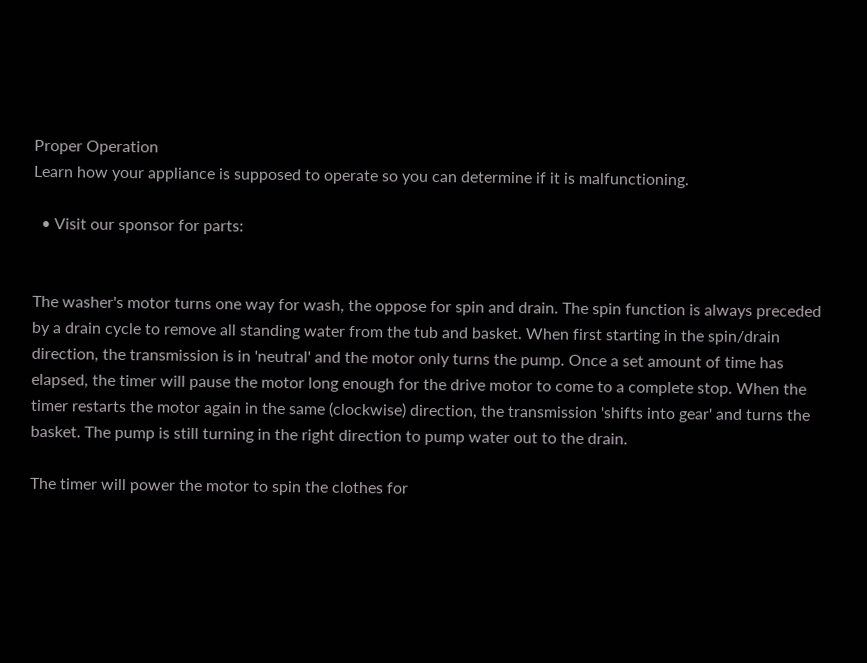Proper Operation
Learn how your appliance is supposed to operate so you can determine if it is malfunctioning.

  • Visit our sponsor for parts:


The washer's motor turns one way for wash, the oppose for spin and drain. The spin function is always preceded by a drain cycle to remove all standing water from the tub and basket. When first starting in the spin/drain direction, the transmission is in 'neutral' and the motor only turns the pump. Once a set amount of time has elapsed, the timer will pause the motor long enough for the drive motor to come to a complete stop. When the timer restarts the motor again in the same (clockwise) direction, the transmission 'shifts into gear' and turns the basket. The pump is still turning in the right direction to pump water out to the drain.

The timer will power the motor to spin the clothes for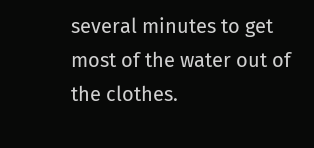several minutes to get most of the water out of the clothes.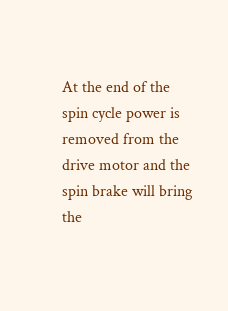At the end of the spin cycle power is removed from the drive motor and the spin brake will bring the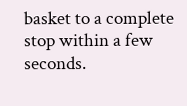basket to a complete stop within a few seconds.